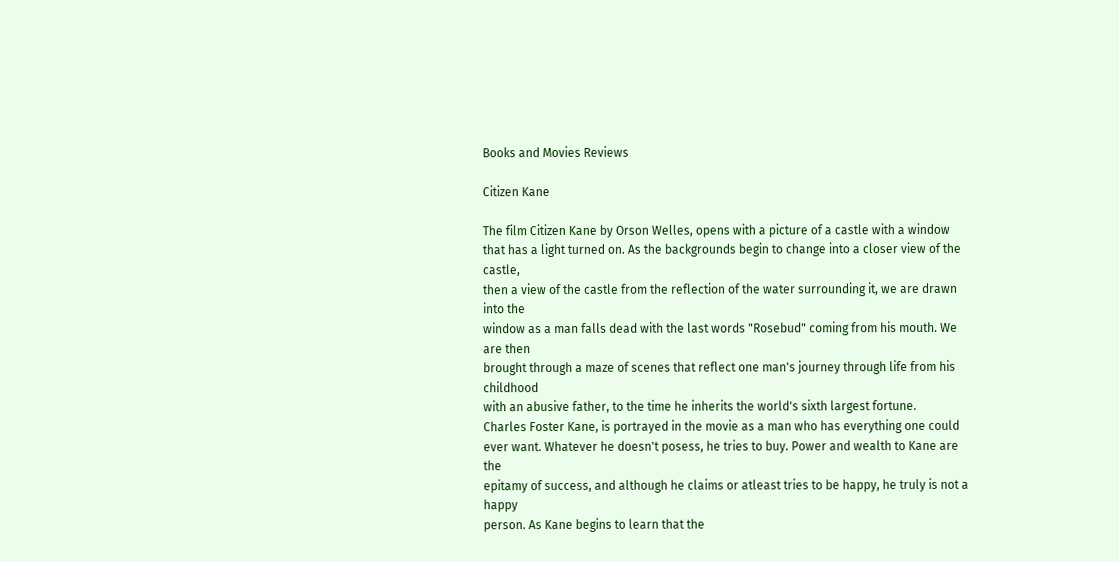Books and Movies Reviews

Citizen Kane

The film Citizen Kane by Orson Welles, opens with a picture of a castle with a window
that has a light turned on. As the backgrounds begin to change into a closer view of the castle,
then a view of the castle from the reflection of the water surrounding it, we are drawn into the
window as a man falls dead with the last words "Rosebud" coming from his mouth. We are then
brought through a maze of scenes that reflect one man's journey through life from his childhood
with an abusive father, to the time he inherits the world's sixth largest fortune.
Charles Foster Kane, is portrayed in the movie as a man who has everything one could
ever want. Whatever he doesn't posess, he tries to buy. Power and wealth to Kane are the
epitamy of success, and although he claims or atleast tries to be happy, he truly is not a happy
person. As Kane begins to learn that the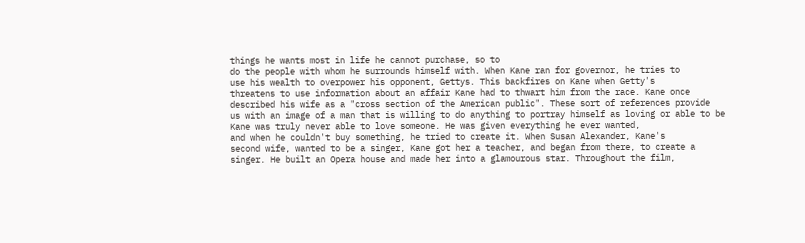things he wants most in life he cannot purchase, so to
do the people with whom he surrounds himself with. When Kane ran for governor, he tries to
use his wealth to overpower his opponent, Gettys. This backfires on Kane when Getty's
threatens to use information about an affair Kane had to thwart him from the race. Kane once
described his wife as a "cross section of the American public". These sort of references provide
us with an image of a man that is willing to do anything to portray himself as loving or able to be
Kane was truly never able to love someone. He was given everything he ever wanted,
and when he couldn't buy something, he tried to create it. When Susan Alexander, Kane's
second wife, wanted to be a singer, Kane got her a teacher, and began from there, to create a
singer. He built an Opera house and made her into a glamourous star. Throughout the film,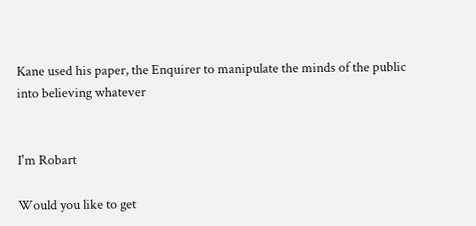Kane used his paper, the Enquirer to manipulate the minds of the public into believing whatever


I'm Robart

Would you like to get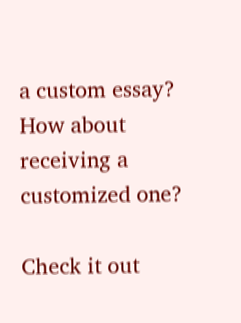a custom essay? How about receiving a customized one?

Check it out